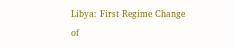Libya: First Regime Change of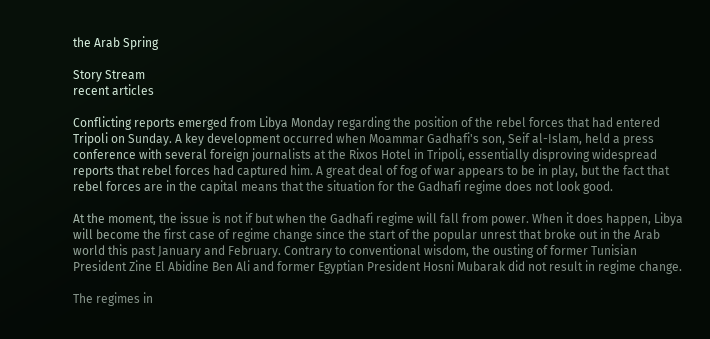the Arab Spring

Story Stream
recent articles

Conflicting reports emerged from Libya Monday regarding the position of the rebel forces that had entered Tripoli on Sunday. A key development occurred when Moammar Gadhafi's son, Seif al-Islam, held a press conference with several foreign journalists at the Rixos Hotel in Tripoli, essentially disproving widespread reports that rebel forces had captured him. A great deal of fog of war appears to be in play, but the fact that rebel forces are in the capital means that the situation for the Gadhafi regime does not look good.

At the moment, the issue is not if but when the Gadhafi regime will fall from power. When it does happen, Libya will become the first case of regime change since the start of the popular unrest that broke out in the Arab world this past January and February. Contrary to conventional wisdom, the ousting of former Tunisian President Zine El Abidine Ben Ali and former Egyptian President Hosni Mubarak did not result in regime change.

The regimes in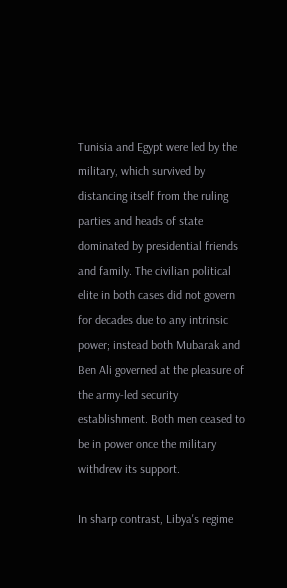Tunisia and Egypt were led by the military, which survived by distancing itself from the ruling parties and heads of state dominated by presidential friends and family. The civilian political elite in both cases did not govern for decades due to any intrinsic power; instead both Mubarak and Ben Ali governed at the pleasure of the army-led security establishment. Both men ceased to be in power once the military withdrew its support.

In sharp contrast, Libya's regime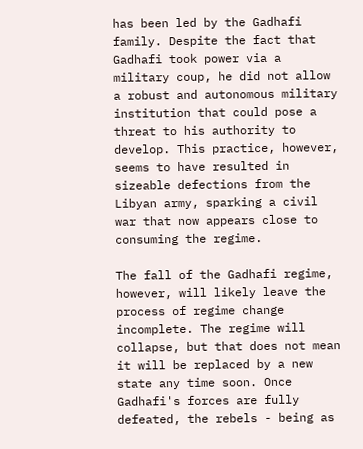has been led by the Gadhafi family. Despite the fact that Gadhafi took power via a military coup, he did not allow a robust and autonomous military institution that could pose a threat to his authority to develop. This practice, however, seems to have resulted in sizeable defections from the Libyan army, sparking a civil war that now appears close to consuming the regime.

The fall of the Gadhafi regime, however, will likely leave the process of regime change incomplete. The regime will collapse, but that does not mean it will be replaced by a new state any time soon. Once Gadhafi's forces are fully defeated, the rebels - being as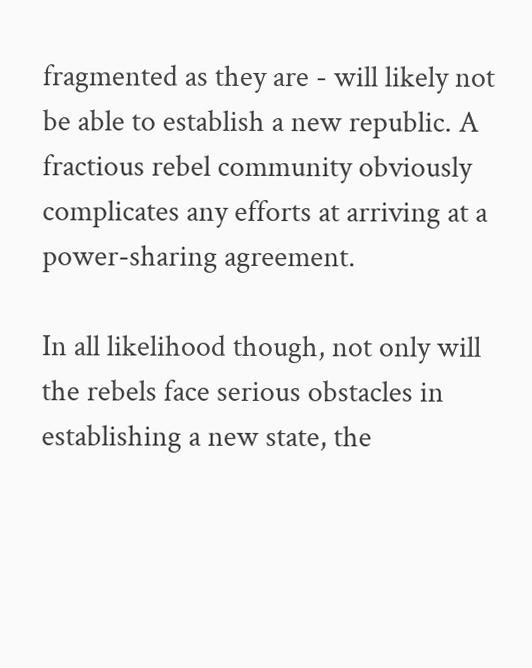fragmented as they are - will likely not be able to establish a new republic. A fractious rebel community obviously complicates any efforts at arriving at a power-sharing agreement.

In all likelihood though, not only will the rebels face serious obstacles in establishing a new state, the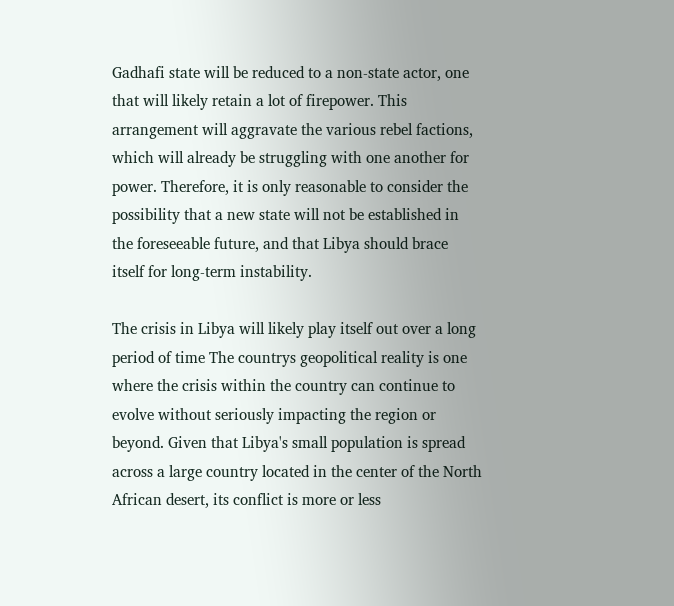Gadhafi state will be reduced to a non-state actor, one that will likely retain a lot of firepower. This arrangement will aggravate the various rebel factions, which will already be struggling with one another for power. Therefore, it is only reasonable to consider the possibility that a new state will not be established in the foreseeable future, and that Libya should brace itself for long-term instability.

The crisis in Libya will likely play itself out over a long period of time The countrys geopolitical reality is one where the crisis within the country can continue to evolve without seriously impacting the region or beyond. Given that Libya's small population is spread across a large country located in the center of the North African desert, its conflict is more or less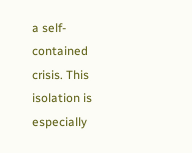a self-contained crisis. This isolation is especially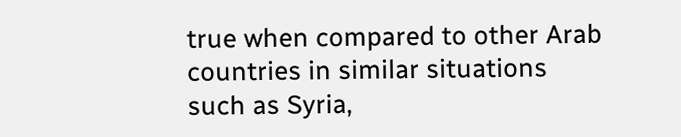true when compared to other Arab countries in similar situations such as Syria,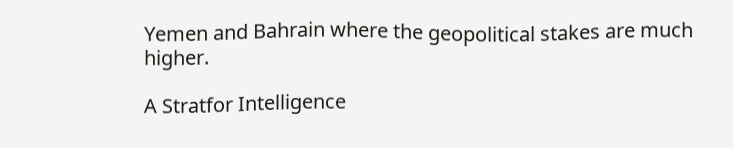Yemen and Bahrain where the geopolitical stakes are much higher.

A Stratfor Intelligence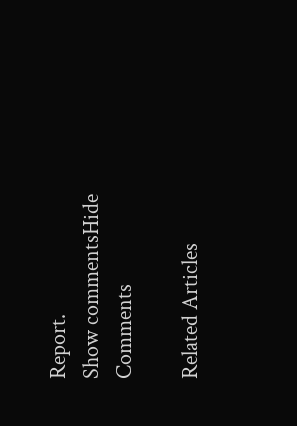Report.
Show commentsHide Comments

Related Articles